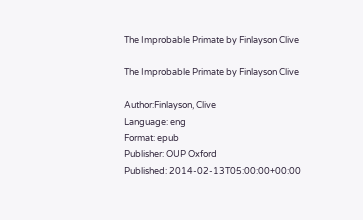The Improbable Primate by Finlayson Clive

The Improbable Primate by Finlayson Clive

Author:Finlayson, Clive
Language: eng
Format: epub
Publisher: OUP Oxford
Published: 2014-02-13T05:00:00+00:00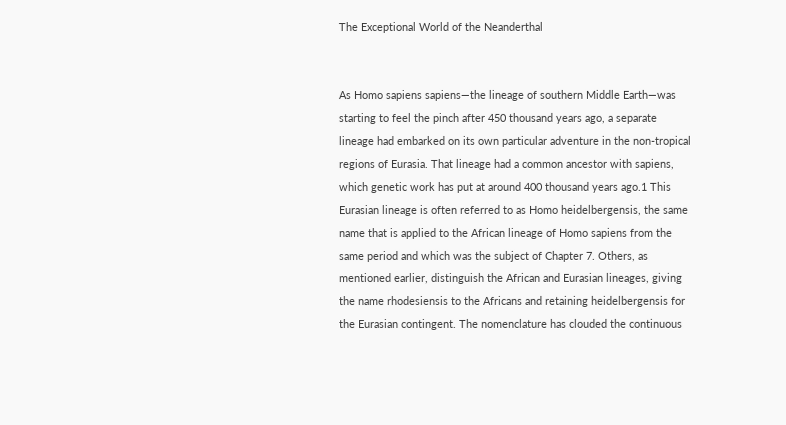The Exceptional World of the Neanderthal


As Homo sapiens sapiens—the lineage of southern Middle Earth—was starting to feel the pinch after 450 thousand years ago, a separate lineage had embarked on its own particular adventure in the non-tropical regions of Eurasia. That lineage had a common ancestor with sapiens, which genetic work has put at around 400 thousand years ago.1 This Eurasian lineage is often referred to as Homo heidelbergensis, the same name that is applied to the African lineage of Homo sapiens from the same period and which was the subject of Chapter 7. Others, as mentioned earlier, distinguish the African and Eurasian lineages, giving the name rhodesiensis to the Africans and retaining heidelbergensis for the Eurasian contingent. The nomenclature has clouded the continuous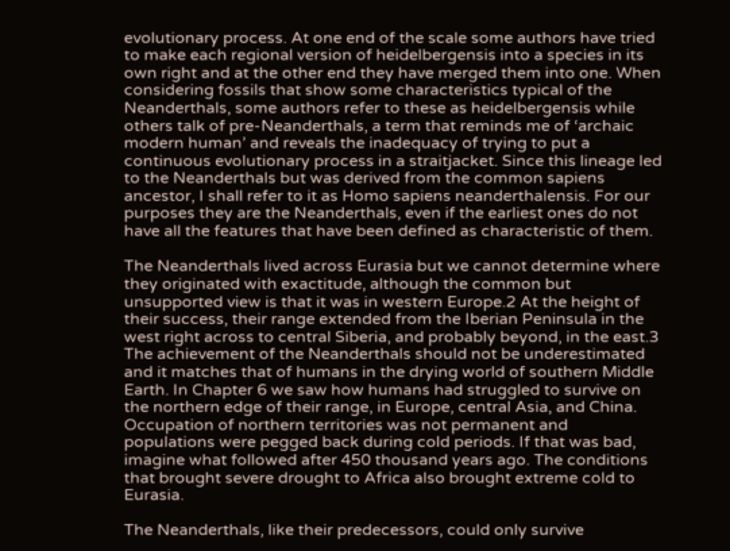evolutionary process. At one end of the scale some authors have tried to make each regional version of heidelbergensis into a species in its own right and at the other end they have merged them into one. When considering fossils that show some characteristics typical of the Neanderthals, some authors refer to these as heidelbergensis while others talk of pre-Neanderthals, a term that reminds me of ‘archaic modern human’ and reveals the inadequacy of trying to put a continuous evolutionary process in a straitjacket. Since this lineage led to the Neanderthals but was derived from the common sapiens ancestor, I shall refer to it as Homo sapiens neanderthalensis. For our purposes they are the Neanderthals, even if the earliest ones do not have all the features that have been defined as characteristic of them.

The Neanderthals lived across Eurasia but we cannot determine where they originated with exactitude, although the common but unsupported view is that it was in western Europe.2 At the height of their success, their range extended from the Iberian Peninsula in the west right across to central Siberia, and probably beyond, in the east.3 The achievement of the Neanderthals should not be underestimated and it matches that of humans in the drying world of southern Middle Earth. In Chapter 6 we saw how humans had struggled to survive on the northern edge of their range, in Europe, central Asia, and China. Occupation of northern territories was not permanent and populations were pegged back during cold periods. If that was bad, imagine what followed after 450 thousand years ago. The conditions that brought severe drought to Africa also brought extreme cold to Eurasia.

The Neanderthals, like their predecessors, could only survive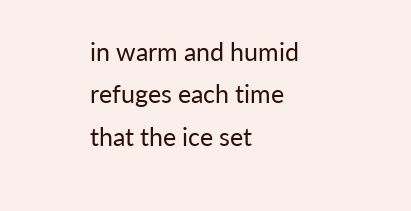in warm and humid refuges each time that the ice set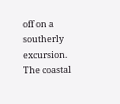off on a southerly excursion. The coastal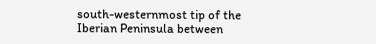south-westernmost tip of the Iberian Peninsula between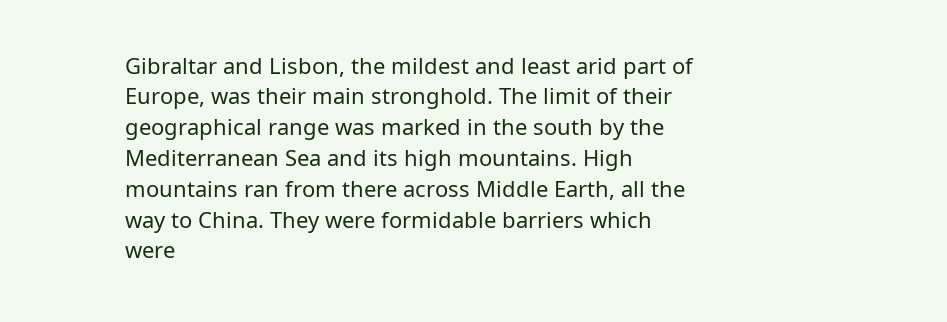Gibraltar and Lisbon, the mildest and least arid part of Europe, was their main stronghold. The limit of their geographical range was marked in the south by the Mediterranean Sea and its high mountains. High mountains ran from there across Middle Earth, all the way to China. They were formidable barriers which were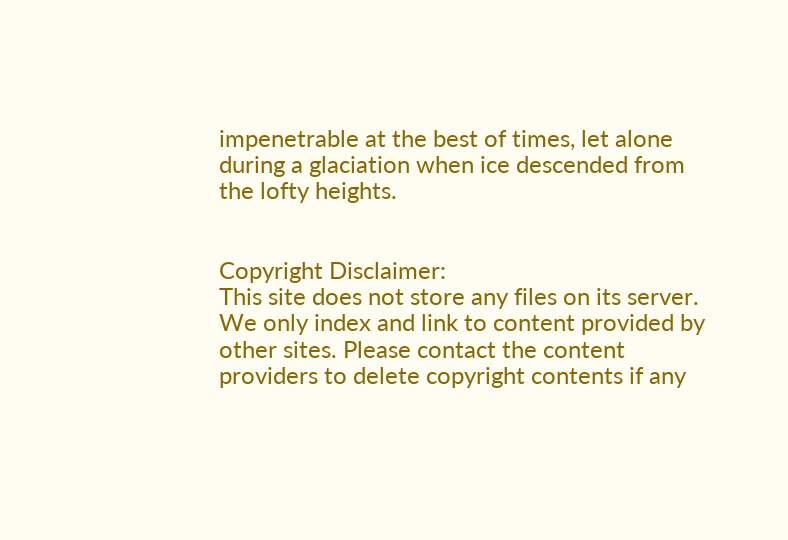impenetrable at the best of times, let alone during a glaciation when ice descended from the lofty heights.


Copyright Disclaimer:
This site does not store any files on its server. We only index and link to content provided by other sites. Please contact the content providers to delete copyright contents if any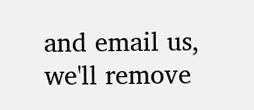and email us, we'll remove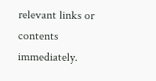relevant links or contents immediately.